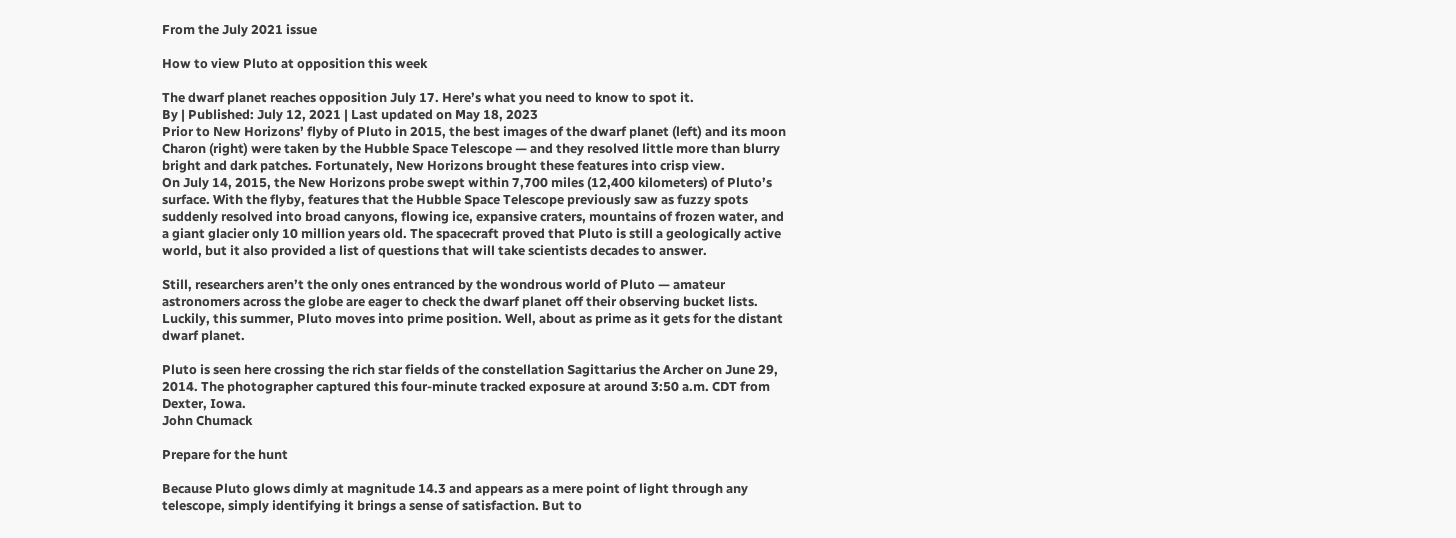From the July 2021 issue

How to view Pluto at opposition this week

The dwarf planet reaches opposition July 17. Here’s what you need to know to spot it.
By | Published: July 12, 2021 | Last updated on May 18, 2023
Prior to New Horizons’ flyby of Pluto in 2015, the best images of the dwarf planet (left) and its moon Charon (right) were taken by the Hubble Space Telescope — and they resolved little more than blurry bright and dark patches. Fortunately, New Horizons brought these features into crisp view.
On July 14, 2015, the New Horizons probe swept within 7,700 miles (12,400 kilometers) of Pluto’s surface. With the flyby, features that the Hubble Space Telescope previously saw as fuzzy spots suddenly resolved into broad canyons, flowing ice, expansive craters, mountains of frozen water, and a giant glacier only 10 million years old. The spacecraft proved that Pluto is still a geologically active world, but it also provided a list of questions that will take scientists decades to answer.

Still, researchers aren’t the only ones entranced by the wondrous world of Pluto — amateur astronomers across the globe are eager to check the dwarf planet off their observing bucket lists. Luckily, this summer, Pluto moves into prime position. Well, about as prime as it gets for the distant dwarf planet.

Pluto is seen here crossing the rich star fields of the constellation Sagittarius the Archer on June 29, 2014. The photographer captured this four-minute tracked exposure at around 3:50 a.m. CDT from Dexter, Iowa.
John Chumack

Prepare for the hunt

Because Pluto glows dimly at magnitude 14.3 and appears as a mere point of light through any telescope, simply identifying it brings a sense of satisfaction. But to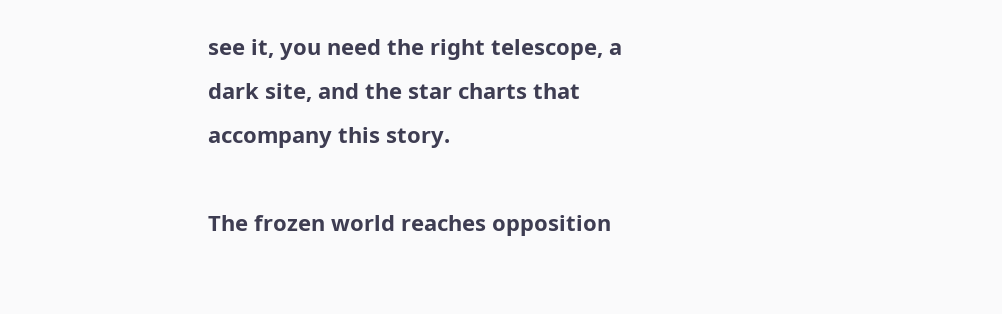see it, you need the right telescope, a dark site, and the star charts that accompany this story.

The frozen world reaches opposition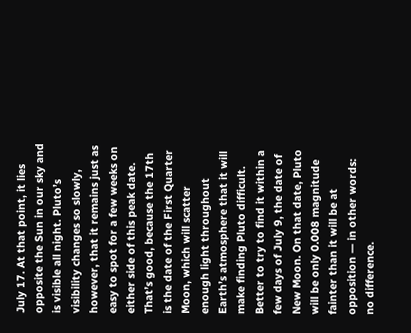July 17. At that point, it lies opposite the Sun in our sky and is visible all night. Pluto’s visibility changes so slowly, however, that it remains just as easy to spot for a few weeks on either side of this peak date. That’s good, because the 17th is the date of the First Quarter Moon, which will scatter enough light throughout Earth’s atmosphere that it will make finding Pluto difficult. Better to try to find it within a few days of July 9, the date of New Moon. On that date, Pluto will be only 0.008 magnitude fainter than it will be at opposition — in other words:
no difference.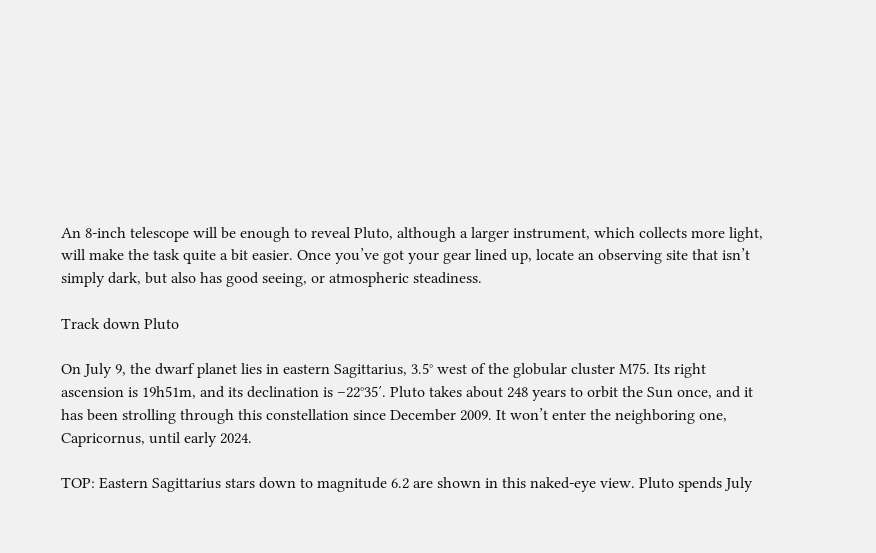An 8-inch telescope will be enough to reveal Pluto, although a larger instrument, which collects more light, will make the task quite a bit easier. Once you’ve got your gear lined up, locate an observing site that isn’t simply dark, but also has good seeing, or atmospheric steadiness.

Track down Pluto

On July 9, the dwarf planet lies in eastern Sagittarius, 3.5° west of the globular cluster M75. Its right ascension is 19h51m, and its declination is –22°35′. Pluto takes about 248 years to orbit the Sun once, and it has been strolling through this constellation since December 2009. It won’t enter the neighboring one, Capricornus, until early 2024.

TOP: Eastern Sagittarius stars down to magnitude 6.2 are shown in this naked-eye view. Pluto spends July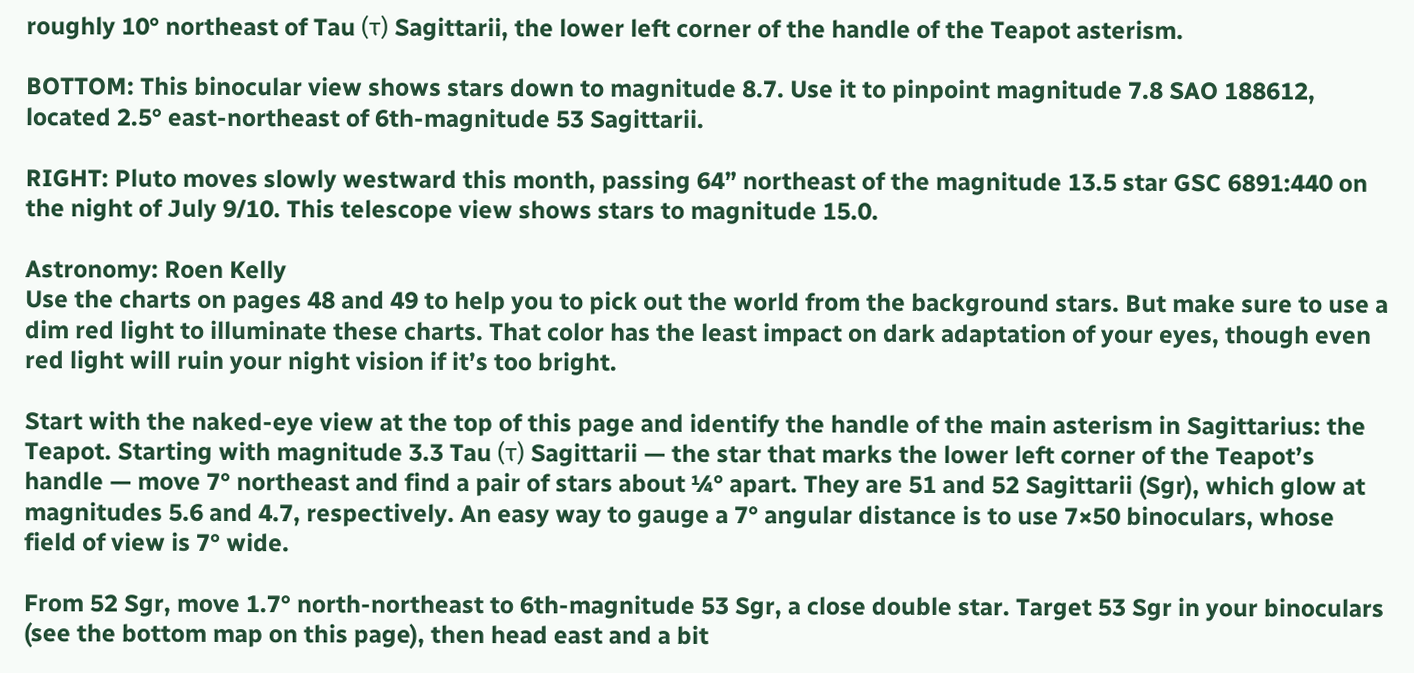roughly 10° northeast of Tau (τ) Sagittarii, the lower left corner of the handle of the Teapot asterism.

BOTTOM: This binocular view shows stars down to magnitude 8.7. Use it to pinpoint magnitude 7.8 SAO 188612, located 2.5° east-northeast of 6th-magnitude 53 Sagittarii.

RIGHT: Pluto moves slowly westward this month, passing 64” northeast of the magnitude 13.5 star GSC 6891:440 on the night of July 9/10. This telescope view shows stars to magnitude 15.0.

Astronomy: Roen Kelly
Use the charts on pages 48 and 49 to help you to pick out the world from the background stars. But make sure to use a dim red light to illuminate these charts. That color has the least impact on dark adaptation of your eyes, though even red light will ruin your night vision if it’s too bright.

Start with the naked-eye view at the top of this page and identify the handle of the main asterism in Sagittarius: the Teapot. Starting with magnitude 3.3 Tau (τ) Sagittarii — the star that marks the lower left corner of the Teapot’s handle — move 7° northeast and find a pair of stars about ¼° apart. They are 51 and 52 Sagittarii (Sgr), which glow at magnitudes 5.6 and 4.7, respectively. An easy way to gauge a 7° angular distance is to use 7×50 binoculars, whose field of view is 7° wide.

From 52 Sgr, move 1.7° north-northeast to 6th-magnitude 53 Sgr, a close double star. Target 53 Sgr in your binoculars (see the bottom map on this page), then head east and a bit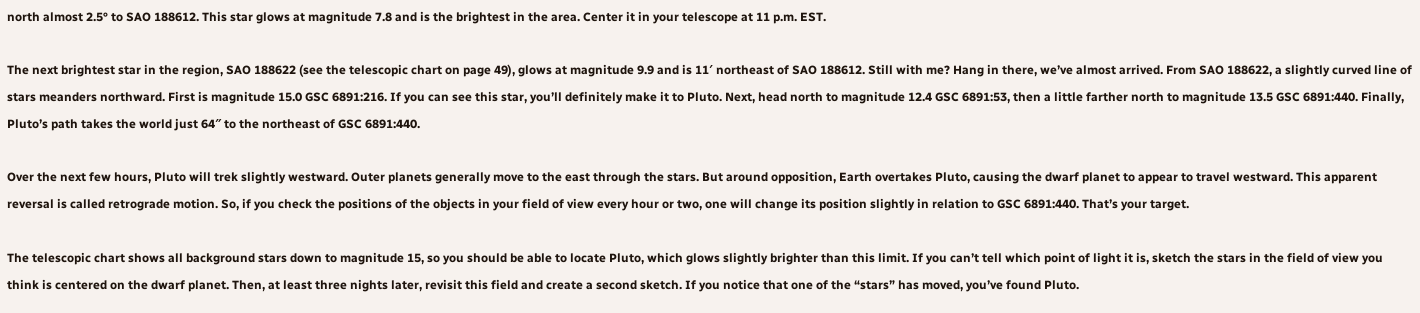north almost 2.5° to SAO 188612. This star glows at magnitude 7.8 and is the brightest in the area. Center it in your telescope at 11 p.m. EST.

The next brightest star in the region, SAO 188622 (see the telescopic chart on page 49), glows at magnitude 9.9 and is 11′ northeast of SAO 188612. Still with me? Hang in there, we’ve almost arrived. From SAO 188622, a slightly curved line of stars meanders northward. First is magnitude 15.0 GSC 6891:216. If you can see this star, you’ll definitely make it to Pluto. Next, head north to magnitude 12.4 GSC 6891:53, then a little farther north to magnitude 13.5 GSC 6891:440. Finally, Pluto’s path takes the world just 64″ to the northeast of GSC 6891:440.

Over the next few hours, Pluto will trek slightly westward. Outer planets generally move to the east through the stars. But around opposition, Earth overtakes Pluto, causing the dwarf planet to appear to travel westward. This apparent reversal is called retrograde motion. So, if you check the positions of the objects in your field of view every hour or two, one will change its position slightly in relation to GSC 6891:440. That’s your target.

The telescopic chart shows all background stars down to magnitude 15, so you should be able to locate Pluto, which glows slightly brighter than this limit. If you can’t tell which point of light it is, sketch the stars in the field of view you think is centered on the dwarf planet. Then, at least three nights later, revisit this field and create a second sketch. If you notice that one of the “stars” has moved, you’ve found Pluto.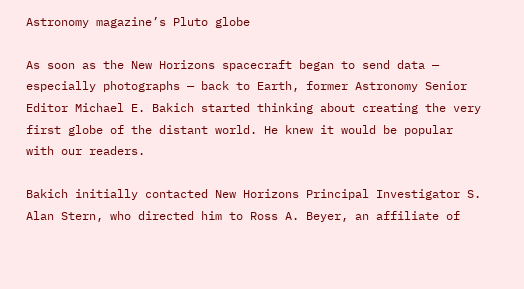Astronomy magazine’s Pluto globe

As soon as the New Horizons spacecraft began to send data — especially photographs — back to Earth, former Astronomy Senior Editor Michael E. Bakich started thinking about creating the very first globe of the distant world. He knew it would be popular with our readers.

Bakich initially contacted New Horizons Principal Investigator S. Alan Stern, who directed him to Ross A. Beyer, an affiliate of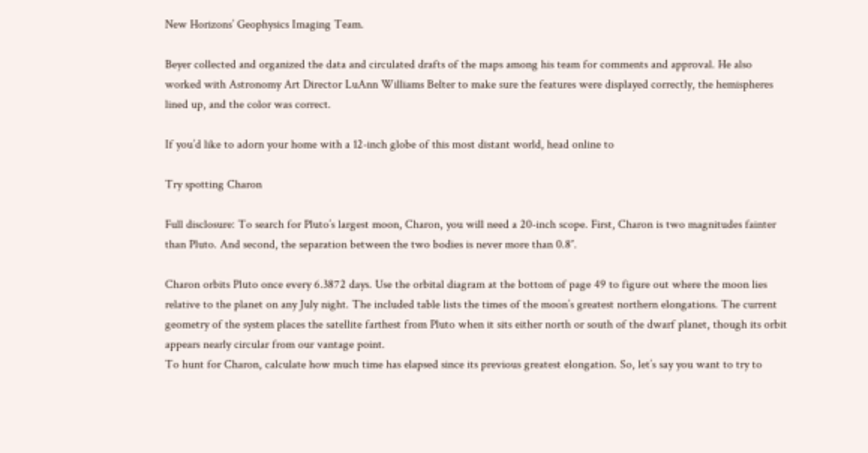New Horizons’ Geophysics Imaging Team.

Beyer collected and organized the data and circulated drafts of the maps among his team for comments and approval. He also worked with Astronomy Art Director LuAnn Williams Belter to make sure the features were displayed correctly, the hemispheres lined up, and the color was correct.

If you’d like to adorn your home with a 12-inch globe of this most distant world, head online to

Try spotting Charon

Full disclosure: To search for Pluto’s largest moon, Charon, you will need a 20-inch scope. First, Charon is two magnitudes fainter than Pluto. And second, the separation between the two bodies is never more than 0.8″.

Charon orbits Pluto once every 6.3872 days. Use the orbital diagram at the bottom of page 49 to figure out where the moon lies relative to the planet on any July night. The included table lists the times of the moon’s greatest northern elongations. The current geometry of the system places the satellite farthest from Pluto when it sits either north or south of the dwarf planet, though its orbit appears nearly circular from our vantage point.
To hunt for Charon, calculate how much time has elapsed since its previous greatest elongation. So, let’s say you want to try to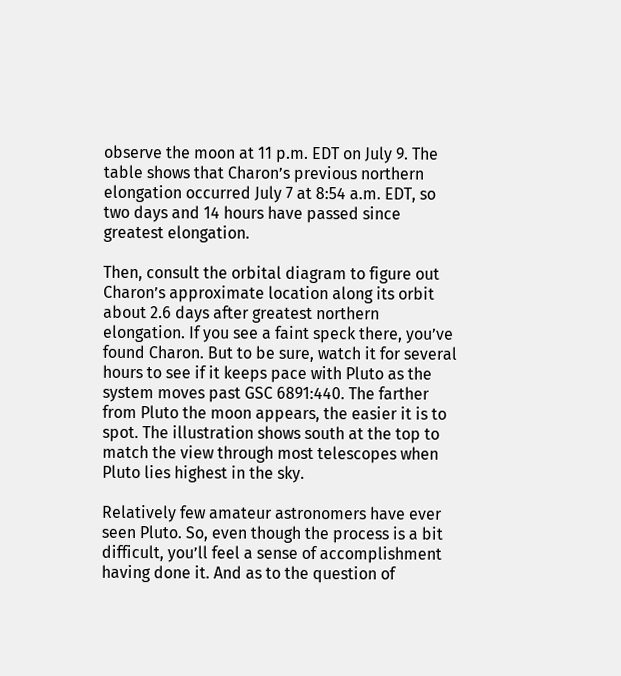observe the moon at 11 p.m. EDT on July 9. The table shows that Charon’s previous northern elongation occurred July 7 at 8:54 a.m. EDT, so two days and 14 hours have passed since greatest elongation.

Then, consult the orbital diagram to figure out Charon’s approximate location along its orbit about 2.6 days after greatest northern elongation. If you see a faint speck there, you’ve found Charon. But to be sure, watch it for several hours to see if it keeps pace with Pluto as the system moves past GSC 6891:440. The farther from Pluto the moon appears, the easier it is to spot. The illustration shows south at the top to match the view through most telescopes when Pluto lies highest in the sky.

Relatively few amateur astronomers have ever seen Pluto. So, even though the process is a bit difficult, you’ll feel a sense of accomplishment having done it. And as to the question of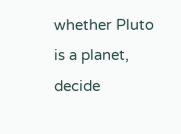whether Pluto is a planet, decide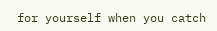for yourself when you catch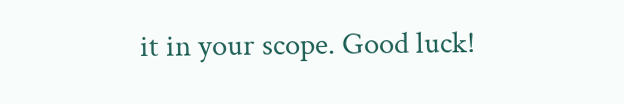it in your scope. Good luck!